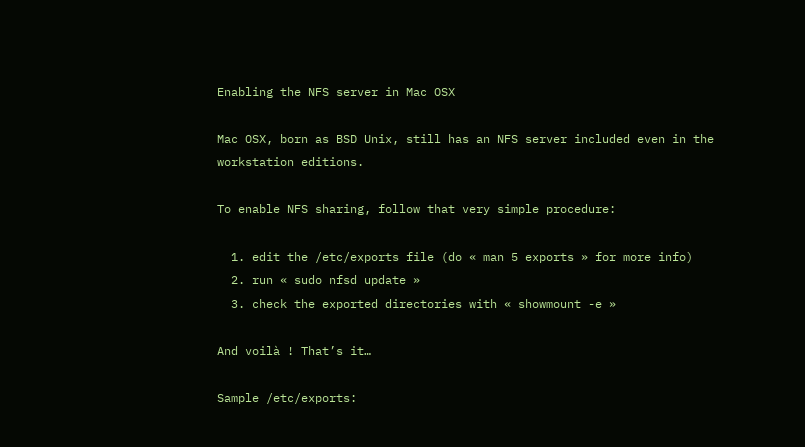Enabling the NFS server in Mac OSX

Mac OSX, born as BSD Unix, still has an NFS server included even in the workstation editions.

To enable NFS sharing, follow that very simple procedure:

  1. edit the /etc/exports file (do « man 5 exports » for more info)
  2. run « sudo nfsd update »
  3. check the exported directories with « showmount -e »

And voilà ! That’s it…

Sample /etc/exports: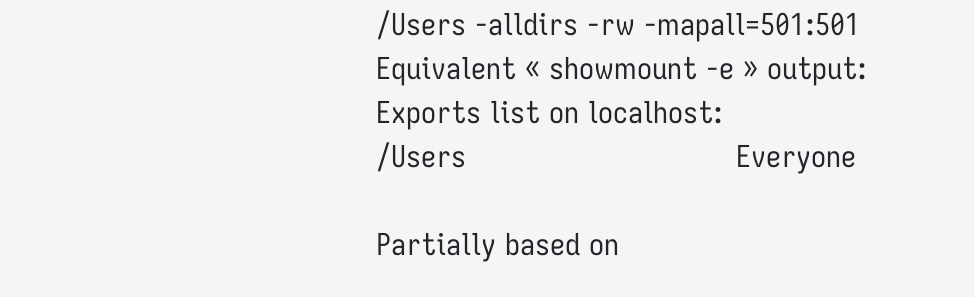/Users -alldirs -rw -mapall=501:501
Equivalent « showmount -e » output:
Exports list on localhost:
/Users                              Everyone

Partially based on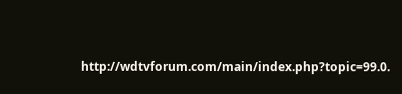http://wdtvforum.com/main/index.php?topic=99.0.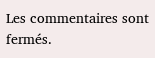Les commentaires sont fermés.